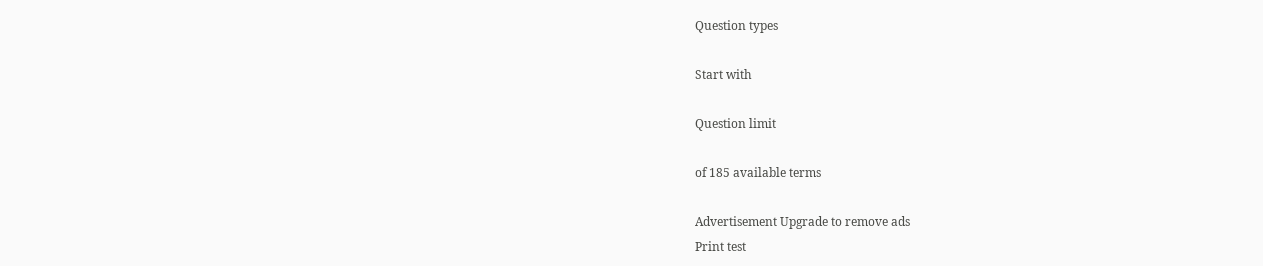Question types

Start with

Question limit

of 185 available terms

Advertisement Upgrade to remove ads
Print test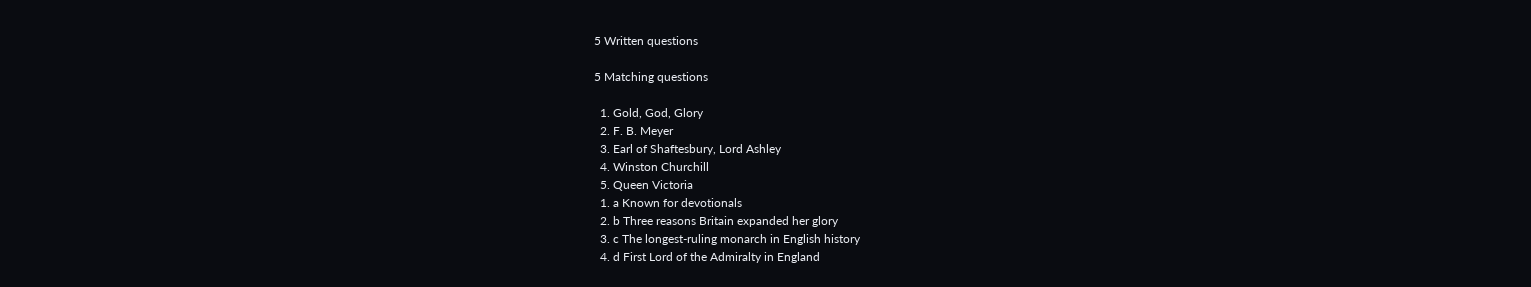5 Written questions

5 Matching questions

  1. Gold, God, Glory
  2. F. B. Meyer
  3. Earl of Shaftesbury, Lord Ashley
  4. Winston Churchill
  5. Queen Victoria
  1. a Known for devotionals
  2. b Three reasons Britain expanded her glory
  3. c The longest-ruling monarch in English history
  4. d First Lord of the Admiralty in England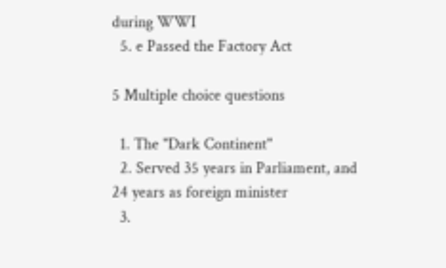during WWI
  5. e Passed the Factory Act

5 Multiple choice questions

  1. The "Dark Continent"
  2. Served 35 years in Parliament, and 24 years as foreign minister
  3.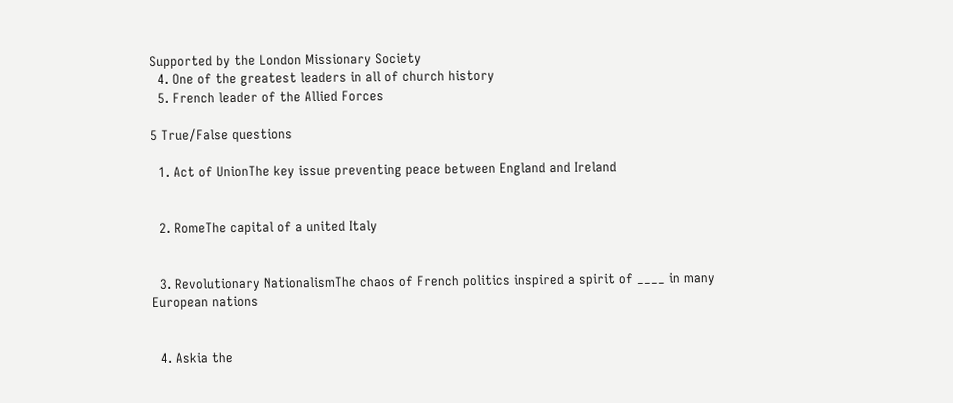Supported by the London Missionary Society
  4. One of the greatest leaders in all of church history
  5. French leader of the Allied Forces

5 True/False questions

  1. Act of UnionThe key issue preventing peace between England and Ireland


  2. RomeThe capital of a united Italy


  3. Revolutionary NationalismThe chaos of French politics inspired a spirit of ____ in many European nations


  4. Askia the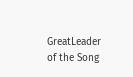GreatLeader of the Song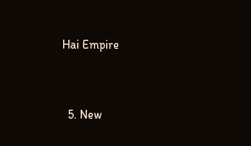Hai Empire


  5. New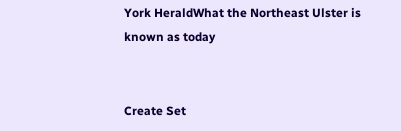York HeraldWhat the Northeast Ulster is known as today


Create Set